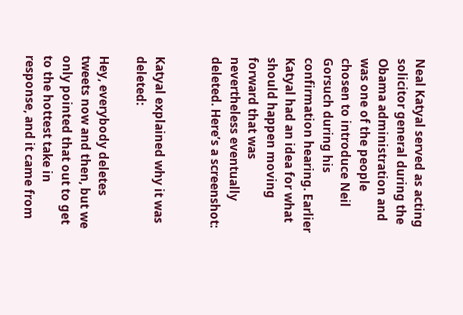Neal Katyal served as acting solicitor general during the Obama administration and was one of the people chosen to introduce Neil Gorsuch during his confirmation hearing. Earlier Katyal had an idea for what should happen moving forward that was nevertheless eventually deleted. Here’s a screenshot:


Katyal explained why it was deleted:

Hey, everybody deletes tweets now and then, but we only pointed that out to get to the hottest take in response, and it came from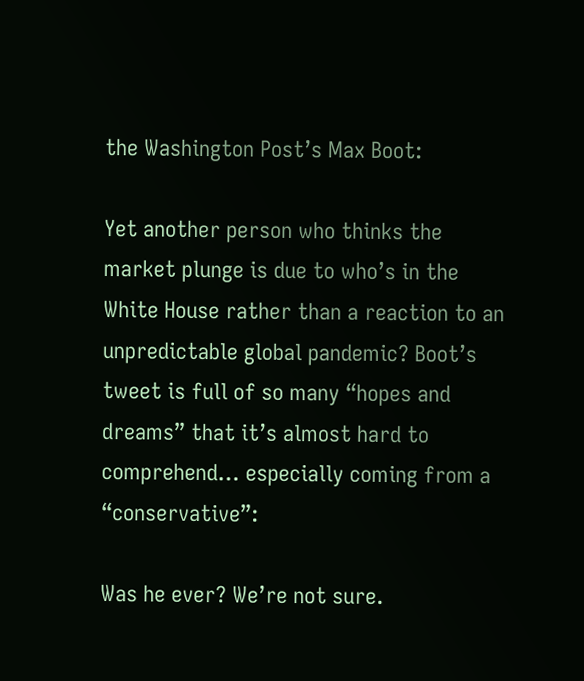the Washington Post’s Max Boot:

Yet another person who thinks the market plunge is due to who’s in the White House rather than a reaction to an unpredictable global pandemic? Boot’s tweet is full of so many “hopes and dreams” that it’s almost hard to comprehend… especially coming from a “conservative”:

Was he ever? We’re not sure.